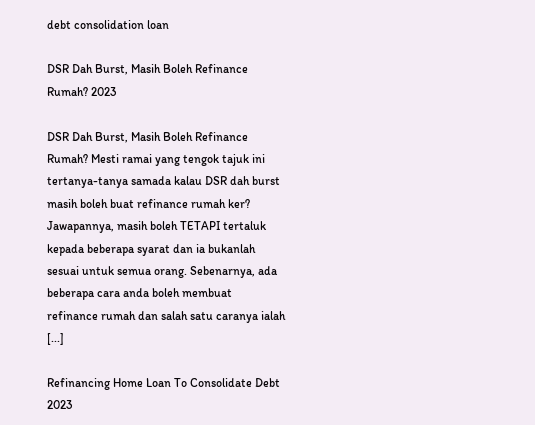debt consolidation loan

DSR Dah Burst, Masih Boleh Refinance Rumah? 2023

DSR Dah Burst, Masih Boleh Refinance Rumah? Mesti ramai yang tengok tajuk ini tertanya-tanya samada kalau DSR dah burst masih boleh buat refinance rumah ker? Jawapannya, masih boleh TETAPI tertaluk kepada beberapa syarat dan ia bukanlah sesuai untuk semua orang. Sebenarnya, ada beberapa cara anda boleh membuat refinance rumah dan salah satu caranya ialah [...]

Refinancing Home Loan To Consolidate Debt 2023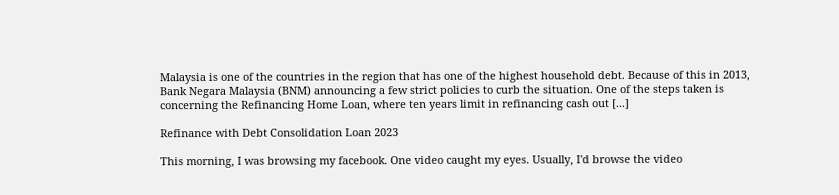Malaysia is one of the countries in the region that has one of the highest household debt. Because of this in 2013, Bank Negara Malaysia (BNM) announcing a few strict policies to curb the situation. One of the steps taken is concerning the Refinancing Home Loan, where ten years limit in refinancing cash out [...]

Refinance with Debt Consolidation Loan 2023

This morning, I was browsing my facebook. One video caught my eyes. Usually, I'd browse the video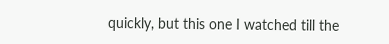quickly, but this one I watched till the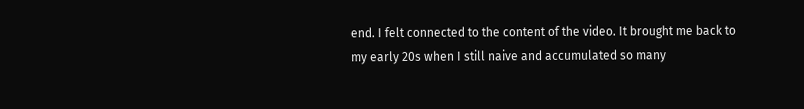end. I felt connected to the content of the video. It brought me back to my early 20s when I still naive and accumulated so many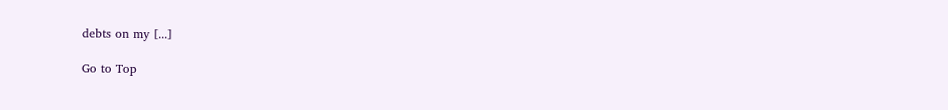debts on my [...]

Go to Top